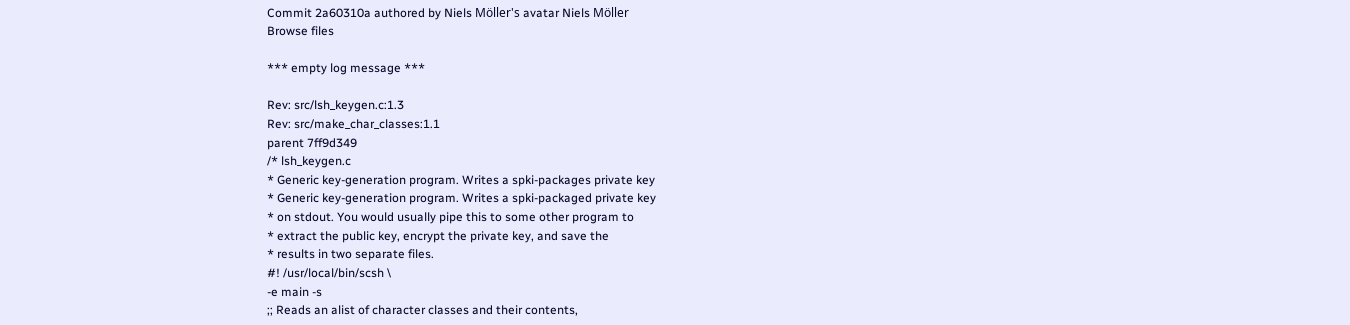Commit 2a60310a authored by Niels Möller's avatar Niels Möller
Browse files

*** empty log message ***

Rev: src/lsh_keygen.c:1.3
Rev: src/make_char_classes:1.1
parent 7ff9d349
/* lsh_keygen.c
* Generic key-generation program. Writes a spki-packages private key
* Generic key-generation program. Writes a spki-packaged private key
* on stdout. You would usually pipe this to some other program to
* extract the public key, encrypt the private key, and save the
* results in two separate files.
#! /usr/local/bin/scsh \
-e main -s
;; Reads an alist of character classes and their contents,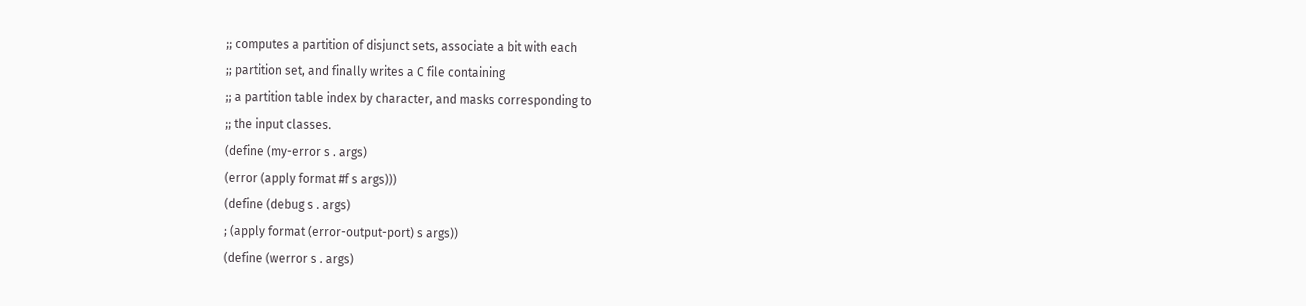;; computes a partition of disjunct sets, associate a bit with each
;; partition set, and finally writes a C file containing
;; a partition table index by character, and masks corresponding to
;; the input classes.
(define (my-error s . args)
(error (apply format #f s args)))
(define (debug s . args)
; (apply format (error-output-port) s args))
(define (werror s . args)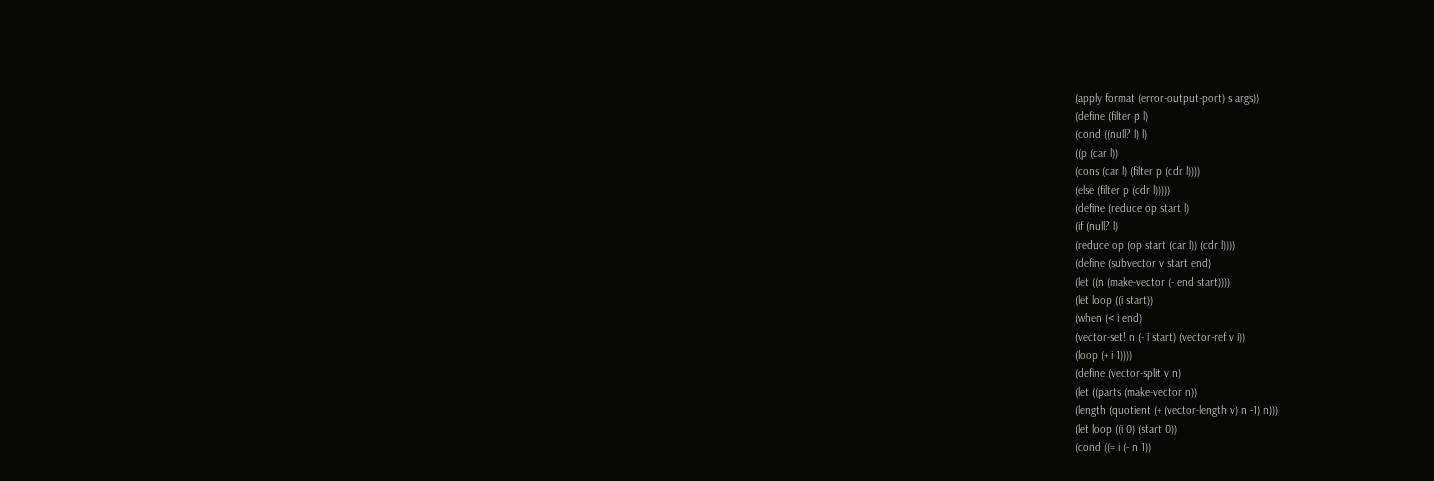(apply format (error-output-port) s args))
(define (filter p l)
(cond ((null? l) l)
((p (car l))
(cons (car l) (filter p (cdr l))))
(else (filter p (cdr l)))))
(define (reduce op start l)
(if (null? l)
(reduce op (op start (car l)) (cdr l))))
(define (subvector v start end)
(let ((n (make-vector (- end start))))
(let loop ((i start))
(when (< i end)
(vector-set! n (- i start) (vector-ref v i))
(loop (+ i 1))))
(define (vector-split v n)
(let ((parts (make-vector n))
(length (quotient (+ (vector-length v) n -1) n)))
(let loop ((i 0) (start 0))
(cond ((= i (- n 1))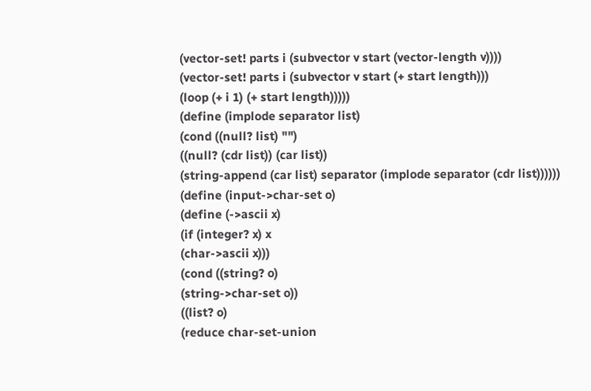(vector-set! parts i (subvector v start (vector-length v))))
(vector-set! parts i (subvector v start (+ start length)))
(loop (+ i 1) (+ start length)))))
(define (implode separator list)
(cond ((null? list) "")
((null? (cdr list)) (car list))
(string-append (car list) separator (implode separator (cdr list))))))
(define (input->char-set o)
(define (->ascii x)
(if (integer? x) x
(char->ascii x)))
(cond ((string? o)
(string->char-set o))
((list? o)
(reduce char-set-union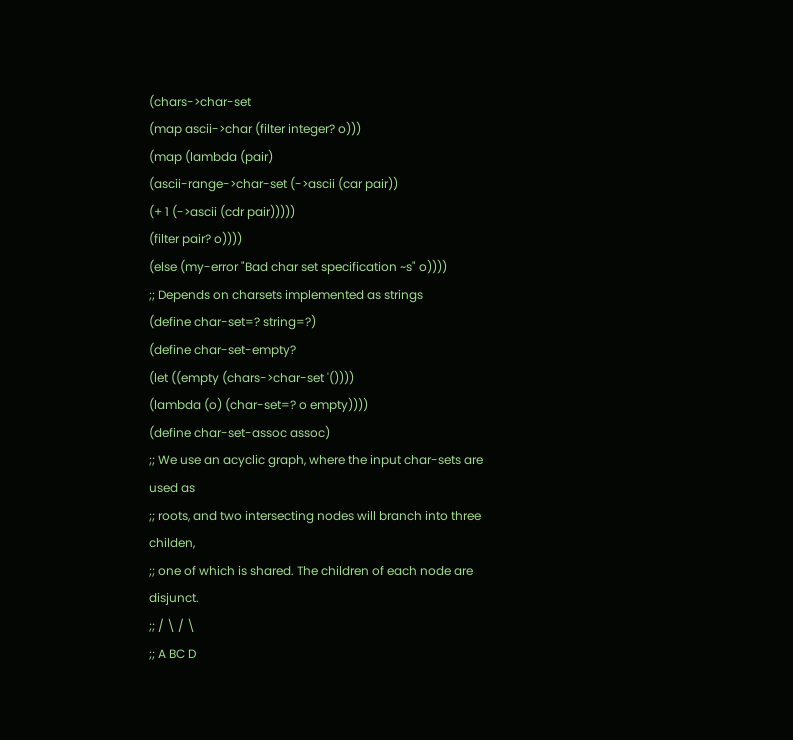(chars->char-set
(map ascii->char (filter integer? o)))
(map (lambda (pair)
(ascii-range->char-set (->ascii (car pair))
(+ 1 (->ascii (cdr pair)))))
(filter pair? o))))
(else (my-error "Bad char set specification ~s" o))))
;; Depends on charsets implemented as strings
(define char-set=? string=?)
(define char-set-empty?
(let ((empty (chars->char-set '())))
(lambda (o) (char-set=? o empty))))
(define char-set-assoc assoc)
;; We use an acyclic graph, where the input char-sets are used as
;; roots, and two intersecting nodes will branch into three childen,
;; one of which is shared. The children of each node are disjunct.
;; / \ / \
;; A BC D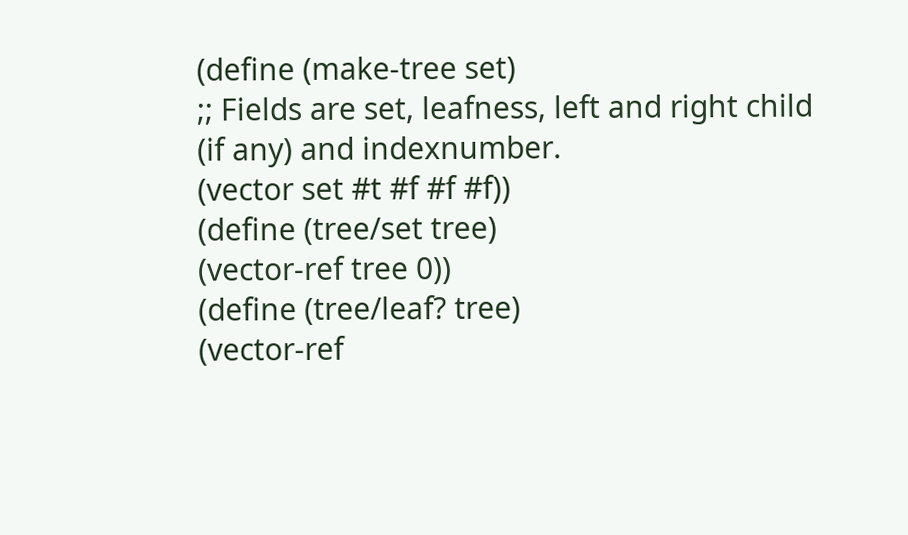(define (make-tree set)
;; Fields are set, leafness, left and right child (if any) and indexnumber.
(vector set #t #f #f #f))
(define (tree/set tree)
(vector-ref tree 0))
(define (tree/leaf? tree)
(vector-ref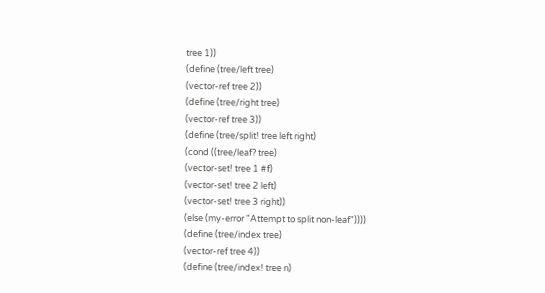tree 1))
(define (tree/left tree)
(vector-ref tree 2))
(define (tree/right tree)
(vector-ref tree 3))
(define (tree/split! tree left right)
(cond ((tree/leaf? tree)
(vector-set! tree 1 #f)
(vector-set! tree 2 left)
(vector-set! tree 3 right))
(else (my-error "Attempt to split non-leaf"))))
(define (tree/index tree)
(vector-ref tree 4))
(define (tree/index! tree n)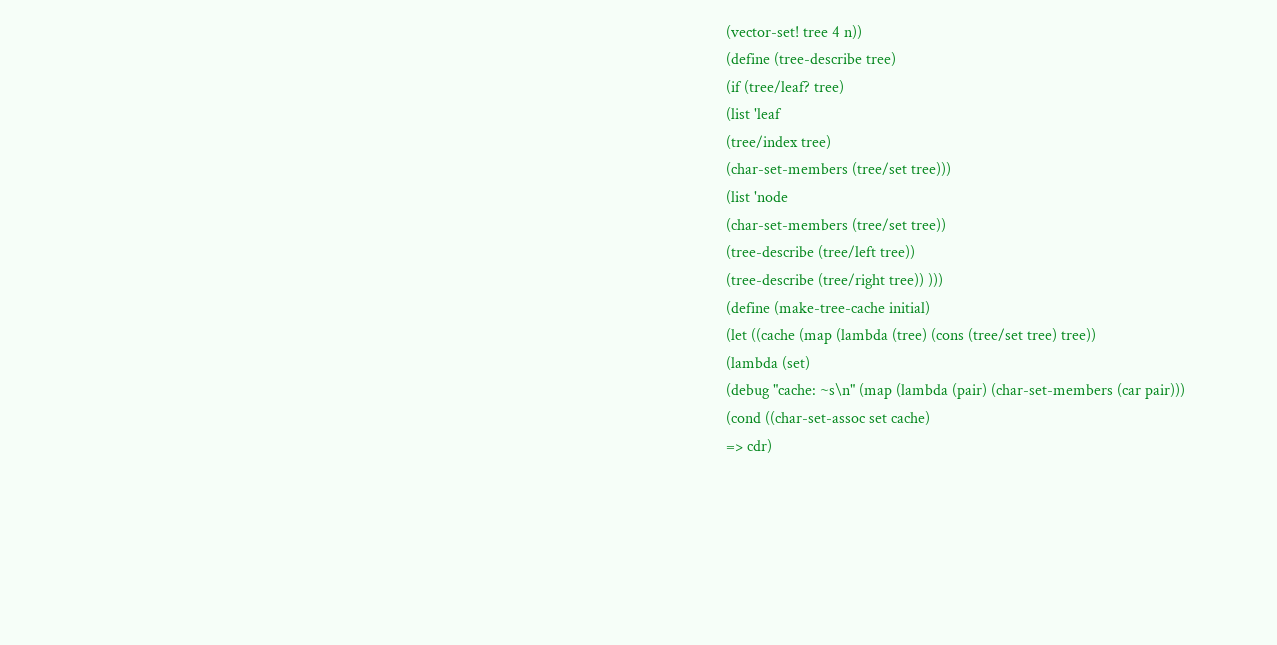(vector-set! tree 4 n))
(define (tree-describe tree)
(if (tree/leaf? tree)
(list 'leaf
(tree/index tree)
(char-set-members (tree/set tree)))
(list 'node
(char-set-members (tree/set tree))
(tree-describe (tree/left tree))
(tree-describe (tree/right tree)) )))
(define (make-tree-cache initial)
(let ((cache (map (lambda (tree) (cons (tree/set tree) tree))
(lambda (set)
(debug "cache: ~s\n" (map (lambda (pair) (char-set-members (car pair)))
(cond ((char-set-assoc set cache)
=> cdr)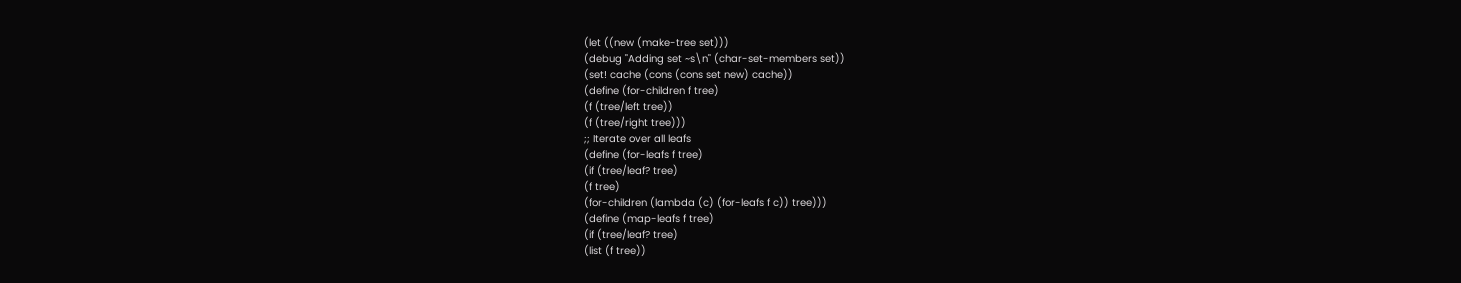(let ((new (make-tree set)))
(debug "Adding set ~s\n" (char-set-members set))
(set! cache (cons (cons set new) cache))
(define (for-children f tree)
(f (tree/left tree))
(f (tree/right tree)))
;; Iterate over all leafs
(define (for-leafs f tree)
(if (tree/leaf? tree)
(f tree)
(for-children (lambda (c) (for-leafs f c)) tree)))
(define (map-leafs f tree)
(if (tree/leaf? tree)
(list (f tree))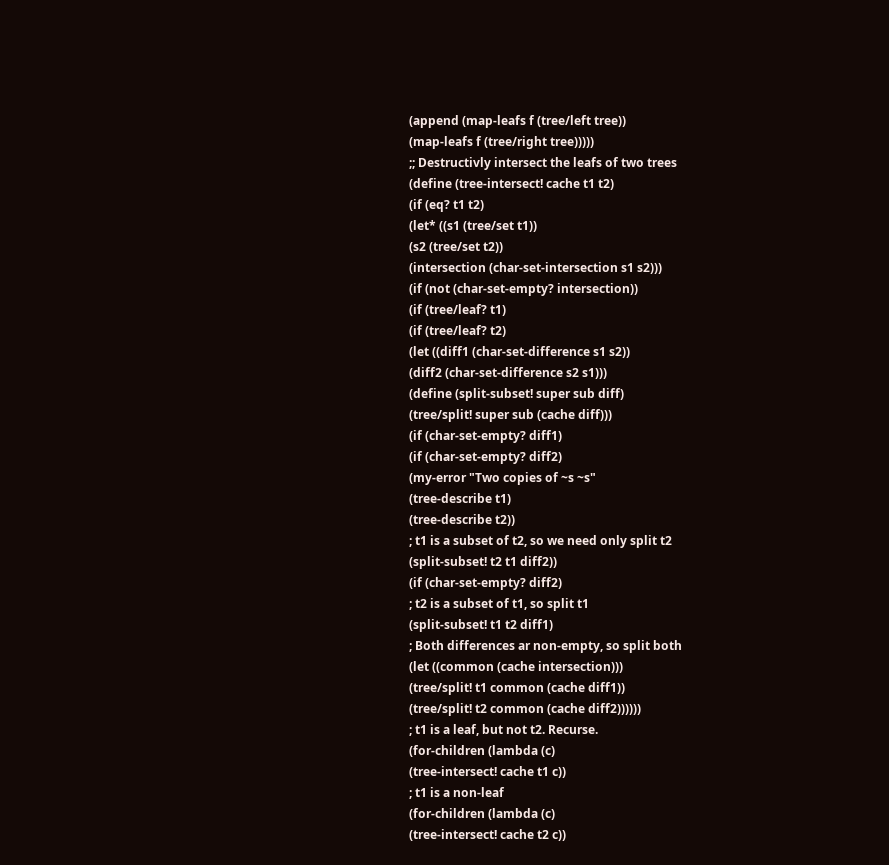(append (map-leafs f (tree/left tree))
(map-leafs f (tree/right tree)))))
;; Destructivly intersect the leafs of two trees
(define (tree-intersect! cache t1 t2)
(if (eq? t1 t2)
(let* ((s1 (tree/set t1))
(s2 (tree/set t2))
(intersection (char-set-intersection s1 s2)))
(if (not (char-set-empty? intersection))
(if (tree/leaf? t1)
(if (tree/leaf? t2)
(let ((diff1 (char-set-difference s1 s2))
(diff2 (char-set-difference s2 s1)))
(define (split-subset! super sub diff)
(tree/split! super sub (cache diff)))
(if (char-set-empty? diff1)
(if (char-set-empty? diff2)
(my-error "Two copies of ~s ~s"
(tree-describe t1)
(tree-describe t2))
; t1 is a subset of t2, so we need only split t2
(split-subset! t2 t1 diff2))
(if (char-set-empty? diff2)
; t2 is a subset of t1, so split t1
(split-subset! t1 t2 diff1)
; Both differences ar non-empty, so split both
(let ((common (cache intersection)))
(tree/split! t1 common (cache diff1))
(tree/split! t2 common (cache diff2))))))
; t1 is a leaf, but not t2. Recurse.
(for-children (lambda (c)
(tree-intersect! cache t1 c))
; t1 is a non-leaf
(for-children (lambda (c)
(tree-intersect! cache t2 c))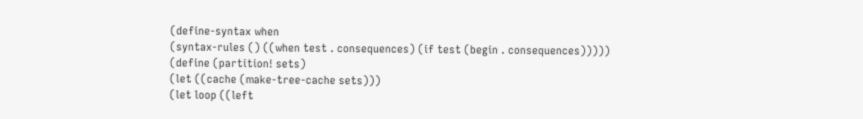(define-syntax when
(syntax-rules () ((when test . consequences) (if test (begin . consequences)))))
(define (partition! sets)
(let ((cache (make-tree-cache sets)))
(let loop ((left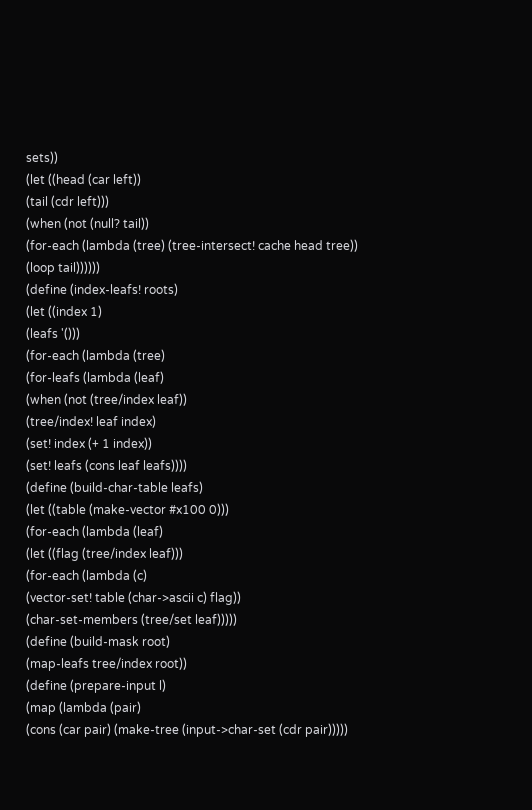sets))
(let ((head (car left))
(tail (cdr left)))
(when (not (null? tail))
(for-each (lambda (tree) (tree-intersect! cache head tree))
(loop tail))))))
(define (index-leafs! roots)
(let ((index 1)
(leafs '()))
(for-each (lambda (tree)
(for-leafs (lambda (leaf)
(when (not (tree/index leaf))
(tree/index! leaf index)
(set! index (+ 1 index))
(set! leafs (cons leaf leafs))))
(define (build-char-table leafs)
(let ((table (make-vector #x100 0)))
(for-each (lambda (leaf)
(let ((flag (tree/index leaf)))
(for-each (lambda (c)
(vector-set! table (char->ascii c) flag))
(char-set-members (tree/set leaf)))))
(define (build-mask root)
(map-leafs tree/index root))
(define (prepare-input l)
(map (lambda (pair)
(cons (car pair) (make-tree (input->char-set (cdr pair)))))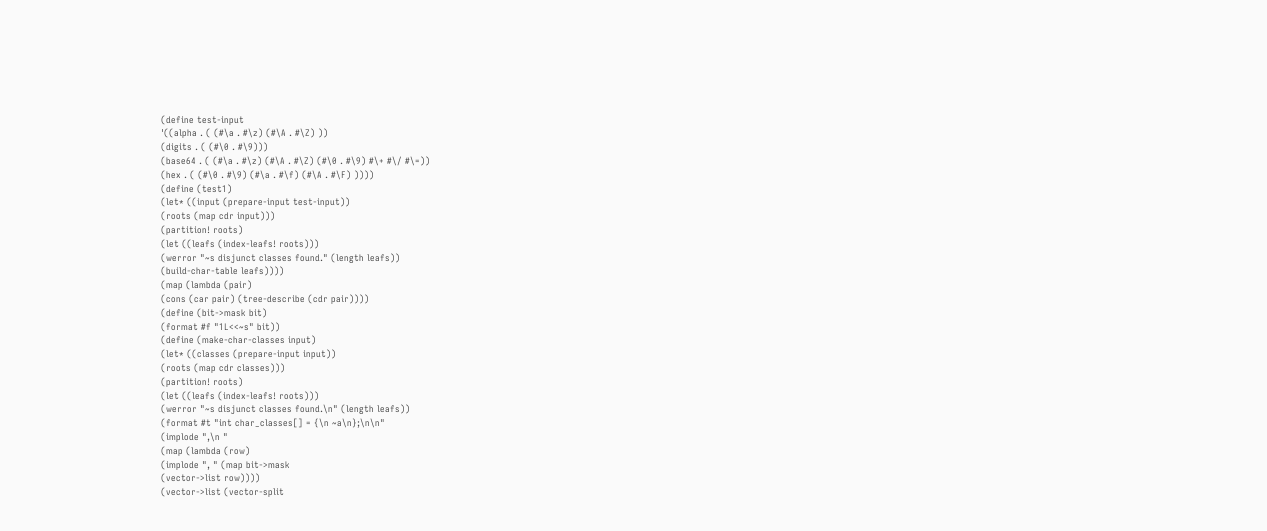(define test-input
'((alpha . ( (#\a . #\z) (#\A . #\Z) ))
(digits . ( (#\0 . #\9)))
(base64 . ( (#\a . #\z) (#\A . #\Z) (#\0 . #\9) #\+ #\/ #\=))
(hex . ( (#\0 . #\9) (#\a . #\f) (#\A . #\F) ))))
(define (test1)
(let* ((input (prepare-input test-input))
(roots (map cdr input)))
(partition! roots)
(let ((leafs (index-leafs! roots)))
(werror "~s disjunct classes found." (length leafs))
(build-char-table leafs))))
(map (lambda (pair)
(cons (car pair) (tree-describe (cdr pair))))
(define (bit->mask bit)
(format #f "1L<<~s" bit))
(define (make-char-classes input)
(let* ((classes (prepare-input input))
(roots (map cdr classes)))
(partition! roots)
(let ((leafs (index-leafs! roots)))
(werror "~s disjunct classes found.\n" (length leafs))
(format #t "int char_classes[] = {\n ~a\n};\n\n"
(implode ",\n "
(map (lambda (row)
(implode ", " (map bit->mask
(vector->list row))))
(vector->list (vector-split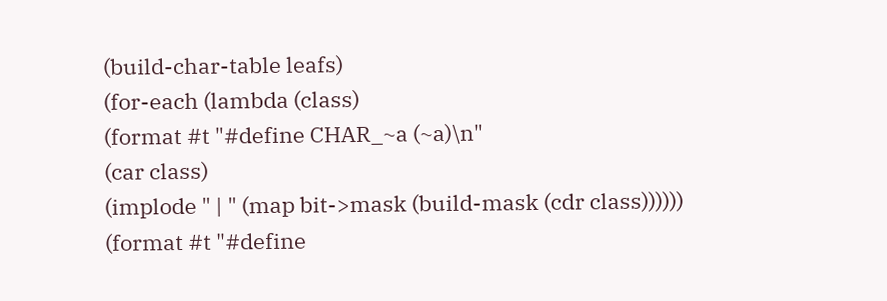(build-char-table leafs)
(for-each (lambda (class)
(format #t "#define CHAR_~a (~a)\n"
(car class)
(implode " | " (map bit->mask (build-mask (cdr class))))))
(format #t "#define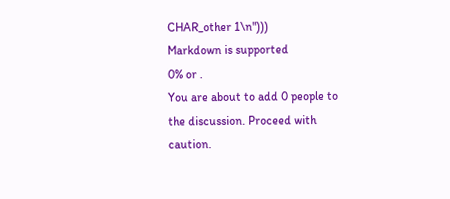CHAR_other 1\n")))
Markdown is supported
0% or .
You are about to add 0 people to the discussion. Proceed with caution.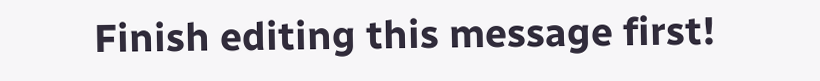Finish editing this message first!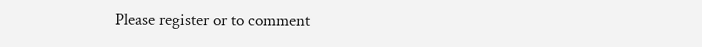Please register or to comment